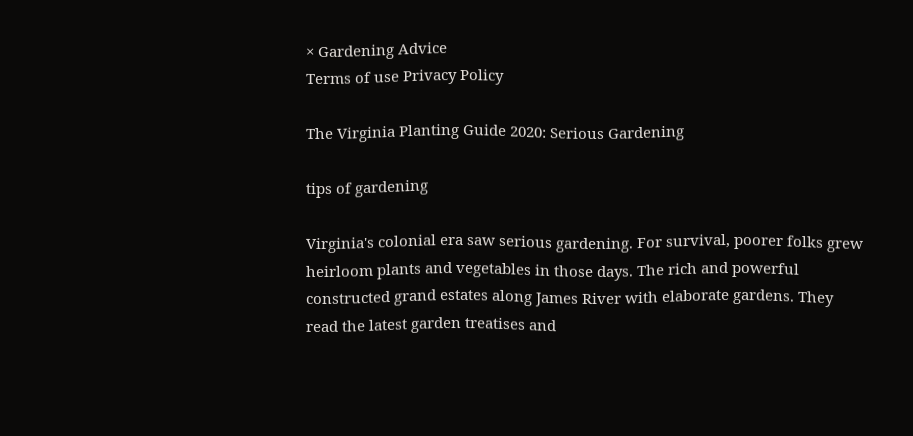× Gardening Advice
Terms of use Privacy Policy

The Virginia Planting Guide 2020: Serious Gardening

tips of gardening

Virginia's colonial era saw serious gardening. For survival, poorer folks grew heirloom plants and vegetables in those days. The rich and powerful constructed grand estates along James River with elaborate gardens. They read the latest garden treatises and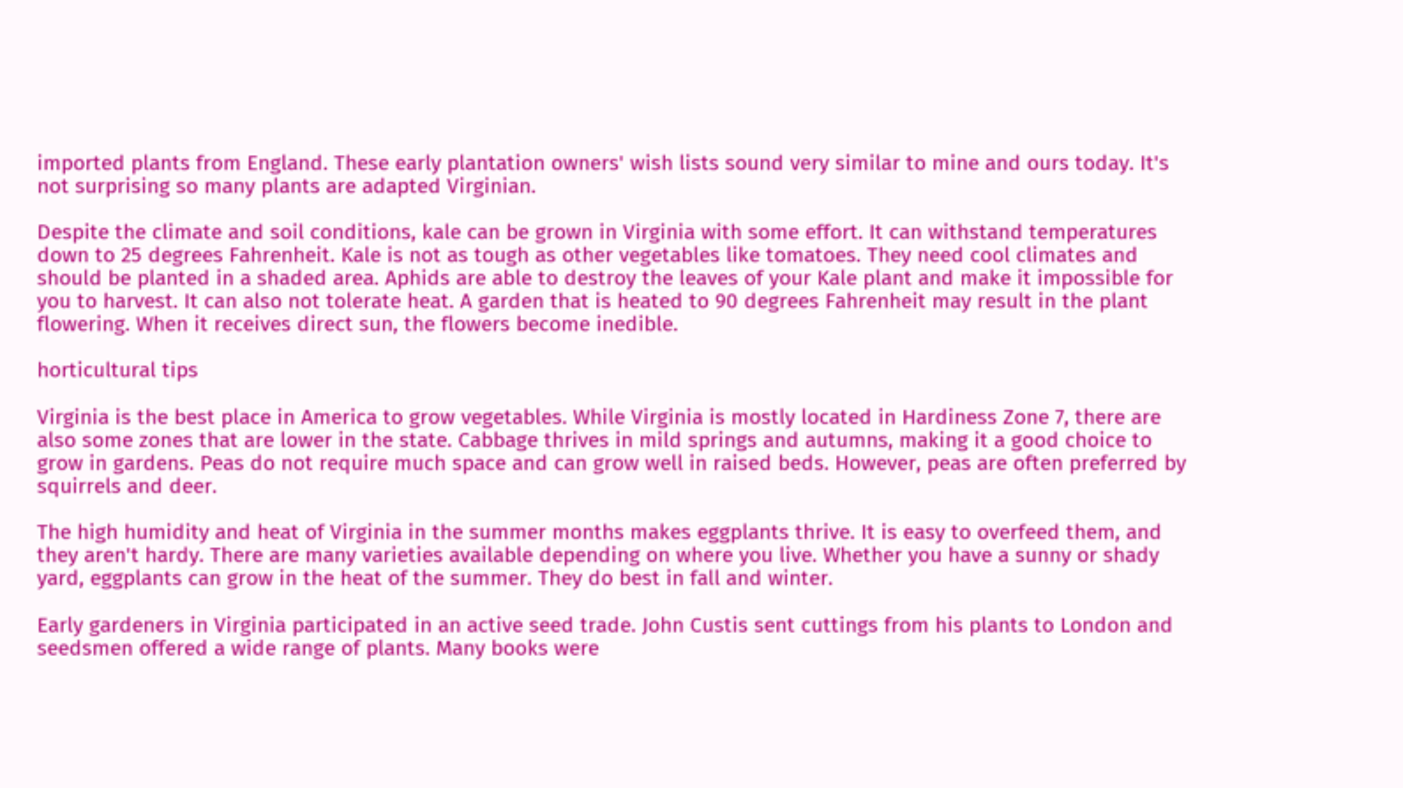imported plants from England. These early plantation owners' wish lists sound very similar to mine and ours today. It's not surprising so many plants are adapted Virginian.

Despite the climate and soil conditions, kale can be grown in Virginia with some effort. It can withstand temperatures down to 25 degrees Fahrenheit. Kale is not as tough as other vegetables like tomatoes. They need cool climates and should be planted in a shaded area. Aphids are able to destroy the leaves of your Kale plant and make it impossible for you to harvest. It can also not tolerate heat. A garden that is heated to 90 degrees Fahrenheit may result in the plant flowering. When it receives direct sun, the flowers become inedible.

horticultural tips

Virginia is the best place in America to grow vegetables. While Virginia is mostly located in Hardiness Zone 7, there are also some zones that are lower in the state. Cabbage thrives in mild springs and autumns, making it a good choice to grow in gardens. Peas do not require much space and can grow well in raised beds. However, peas are often preferred by squirrels and deer.

The high humidity and heat of Virginia in the summer months makes eggplants thrive. It is easy to overfeed them, and they aren't hardy. There are many varieties available depending on where you live. Whether you have a sunny or shady yard, eggplants can grow in the heat of the summer. They do best in fall and winter.

Early gardeners in Virginia participated in an active seed trade. John Custis sent cuttings from his plants to London and seedsmen offered a wide range of plants. Many books were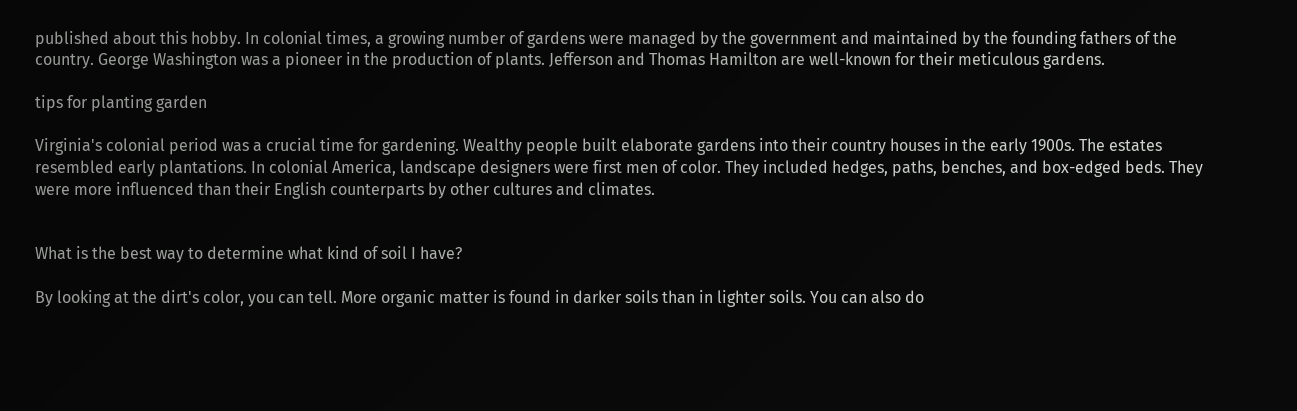published about this hobby. In colonial times, a growing number of gardens were managed by the government and maintained by the founding fathers of the country. George Washington was a pioneer in the production of plants. Jefferson and Thomas Hamilton are well-known for their meticulous gardens.

tips for planting garden

Virginia's colonial period was a crucial time for gardening. Wealthy people built elaborate gardens into their country houses in the early 1900s. The estates resembled early plantations. In colonial America, landscape designers were first men of color. They included hedges, paths, benches, and box-edged beds. They were more influenced than their English counterparts by other cultures and climates.


What is the best way to determine what kind of soil I have?

By looking at the dirt's color, you can tell. More organic matter is found in darker soils than in lighter soils. You can also do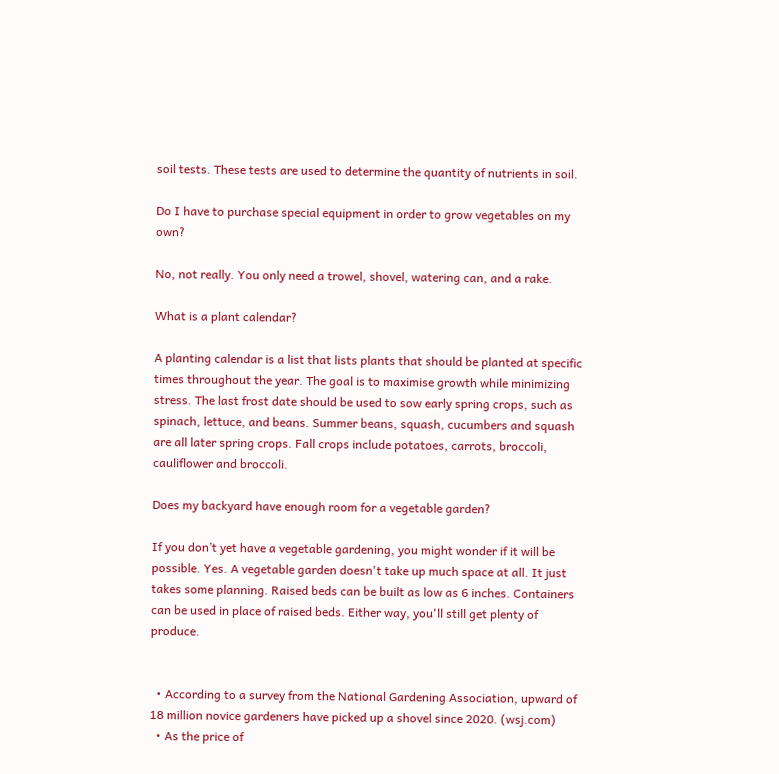soil tests. These tests are used to determine the quantity of nutrients in soil.

Do I have to purchase special equipment in order to grow vegetables on my own?

No, not really. You only need a trowel, shovel, watering can, and a rake.

What is a plant calendar?

A planting calendar is a list that lists plants that should be planted at specific times throughout the year. The goal is to maximise growth while minimizing stress. The last frost date should be used to sow early spring crops, such as spinach, lettuce, and beans. Summer beans, squash, cucumbers and squash are all later spring crops. Fall crops include potatoes, carrots, broccoli, cauliflower and broccoli.

Does my backyard have enough room for a vegetable garden?

If you don’t yet have a vegetable gardening, you might wonder if it will be possible. Yes. A vegetable garden doesn't take up much space at all. It just takes some planning. Raised beds can be built as low as 6 inches. Containers can be used in place of raised beds. Either way, you'll still get plenty of produce.


  • According to a survey from the National Gardening Association, upward of 18 million novice gardeners have picked up a shovel since 2020. (wsj.com)
  • As the price of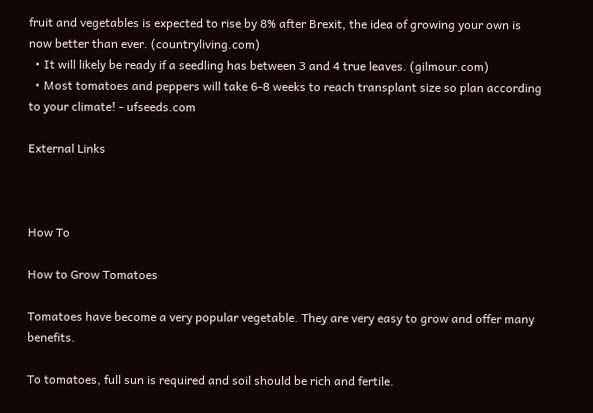fruit and vegetables is expected to rise by 8% after Brexit, the idea of growing your own is now better than ever. (countryliving.com)
  • It will likely be ready if a seedling has between 3 and 4 true leaves. (gilmour.com)
  • Most tomatoes and peppers will take 6-8 weeks to reach transplant size so plan according to your climate! - ufseeds.com

External Links



How To

How to Grow Tomatoes

Tomatoes have become a very popular vegetable. They are very easy to grow and offer many benefits.

To tomatoes, full sun is required and soil should be rich and fertile.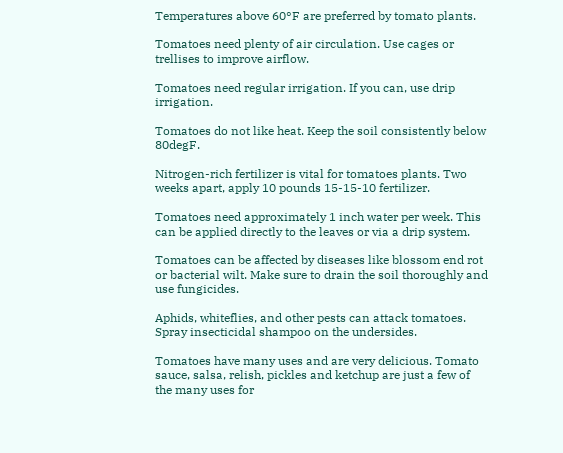Temperatures above 60°F are preferred by tomato plants.

Tomatoes need plenty of air circulation. Use cages or trellises to improve airflow.

Tomatoes need regular irrigation. If you can, use drip irrigation.

Tomatoes do not like heat. Keep the soil consistently below 80degF.

Nitrogen-rich fertilizer is vital for tomatoes plants. Two weeks apart, apply 10 pounds 15-15-10 fertilizer.

Tomatoes need approximately 1 inch water per week. This can be applied directly to the leaves or via a drip system.

Tomatoes can be affected by diseases like blossom end rot or bacterial wilt. Make sure to drain the soil thoroughly and use fungicides.

Aphids, whiteflies, and other pests can attack tomatoes. Spray insecticidal shampoo on the undersides.

Tomatoes have many uses and are very delicious. Tomato sauce, salsa, relish, pickles and ketchup are just a few of the many uses for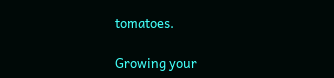tomatoes.

Growing your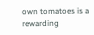own tomatoes is a rewarding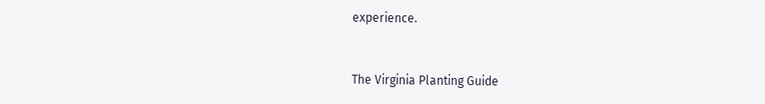experience.


The Virginia Planting Guide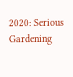2020: Serious Gardening